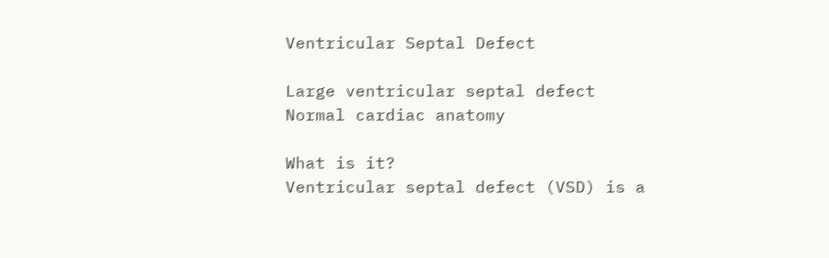Ventricular Septal Defect

Large ventricular septal defect
Normal cardiac anatomy

What is it?
Ventricular septal defect (VSD) is a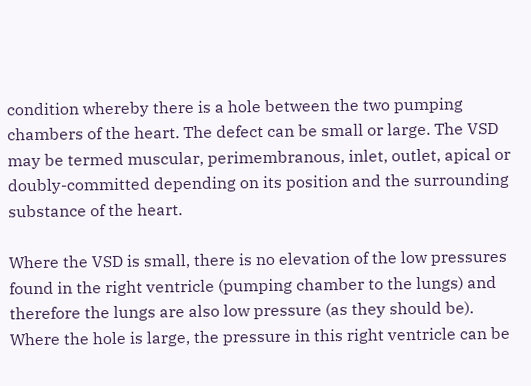condition whereby there is a hole between the two pumping chambers of the heart. The defect can be small or large. The VSD may be termed muscular, perimembranous, inlet, outlet, apical or doubly-committed depending on its position and the surrounding substance of the heart.

Where the VSD is small, there is no elevation of the low pressures found in the right ventricle (pumping chamber to the lungs) and therefore the lungs are also low pressure (as they should be). Where the hole is large, the pressure in this right ventricle can be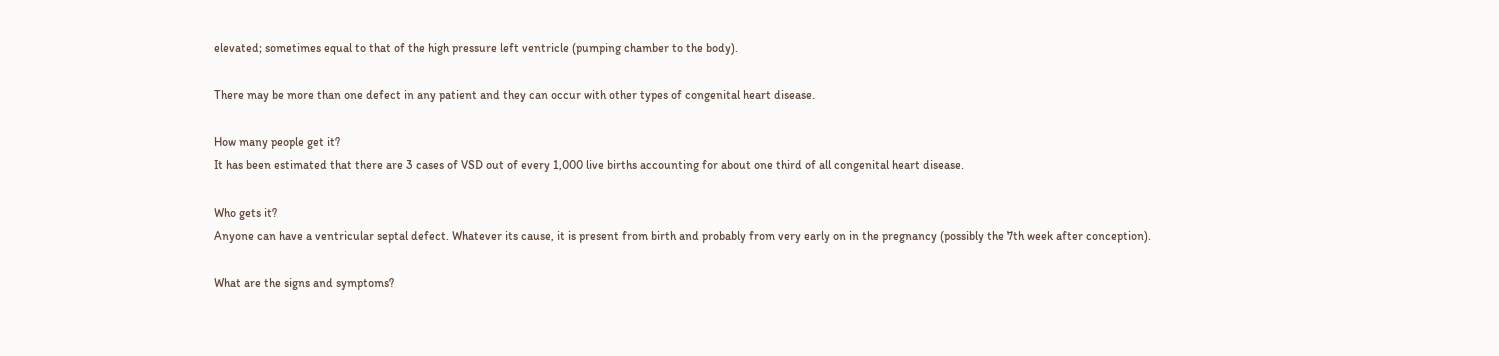elevated; sometimes equal to that of the high pressure left ventricle (pumping chamber to the body).

There may be more than one defect in any patient and they can occur with other types of congenital heart disease.

How many people get it?
It has been estimated that there are 3 cases of VSD out of every 1,000 live births accounting for about one third of all congenital heart disease.

Who gets it?
Anyone can have a ventricular septal defect. Whatever its cause, it is present from birth and probably from very early on in the pregnancy (possibly the 7th week after conception).

What are the signs and symptoms?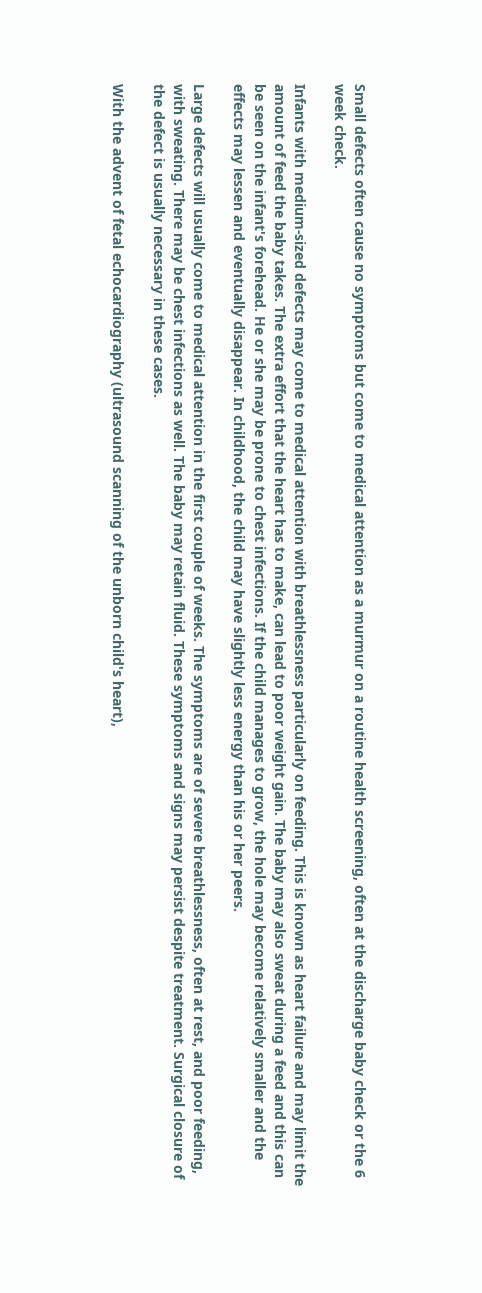Small defects often cause no symptoms but come to medical attention as a murmur on a routine health screening, often at the discharge baby check or the 6 week check.

Infants with medium-sized defects may come to medical attention with breathlessness particularly on feeding. This is known as heart failure and may limit the amount of feed the baby takes. The extra effort that the heart has to make, can lead to poor weight gain. The baby may also sweat during a feed and this can be seen on the infant's forehead. He or she may be prone to chest infections. If the child manages to grow, the hole may become relatively smaller and the effects may lessen and eventually disappear. In childhood, the child may have slightly less energy than his or her peers.

Large defects will usually come to medical attention in the first couple of weeks. The symptoms are of severe breathlessness, often at rest, and poor feeding, with sweating. There may be chest infections as well. The baby may retain fluid. These symptoms and signs may persist despite treatment. Surgical closure of the defect is usually necessary in these cases.

With the advent of fetal echocardiography (ultrasound scanning of the unborn child's heart),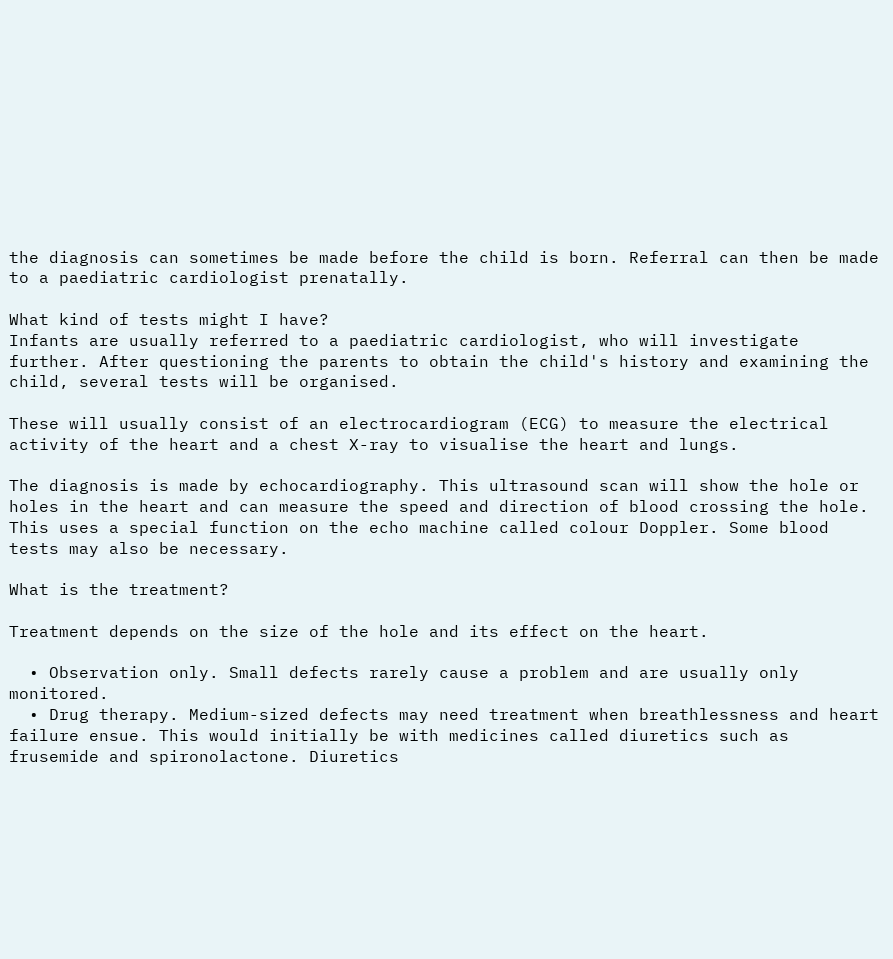the diagnosis can sometimes be made before the child is born. Referral can then be made to a paediatric cardiologist prenatally.

What kind of tests might I have?
Infants are usually referred to a paediatric cardiologist, who will investigate further. After questioning the parents to obtain the child's history and examining the child, several tests will be organised.

These will usually consist of an electrocardiogram (ECG) to measure the electrical activity of the heart and a chest X-ray to visualise the heart and lungs.

The diagnosis is made by echocardiography. This ultrasound scan will show the hole or holes in the heart and can measure the speed and direction of blood crossing the hole. This uses a special function on the echo machine called colour Doppler. Some blood tests may also be necessary.

What is the treatment?

Treatment depends on the size of the hole and its effect on the heart.

  • Observation only. Small defects rarely cause a problem and are usually only monitored.
  • Drug therapy. Medium-sized defects may need treatment when breathlessness and heart failure ensue. This would initially be with medicines called diuretics such as frusemide and spironolactone. Diuretics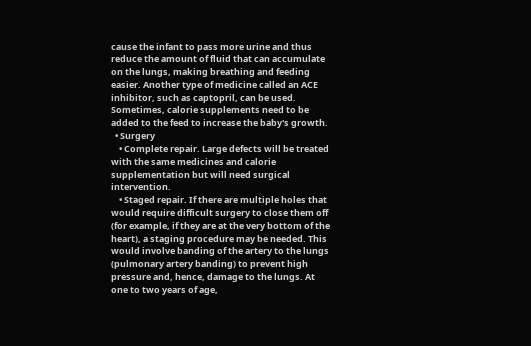cause the infant to pass more urine and thus reduce the amount of fluid that can accumulate on the lungs, making breathing and feeding easier. Another type of medicine called an ACE inhibitor, such as captopril, can be used. Sometimes, calorie supplements need to be added to the feed to increase the baby's growth.
  • Surgery
    • Complete repair. Large defects will be treated with the same medicines and calorie supplementation but will need surgical intervention.
    • Staged repair. If there are multiple holes that would require difficult surgery to close them off (for example, if they are at the very bottom of the heart), a staging procedure may be needed. This would involve banding of the artery to the lungs (pulmonary artery banding) to prevent high pressure and, hence, damage to the lungs. At one to two years of age,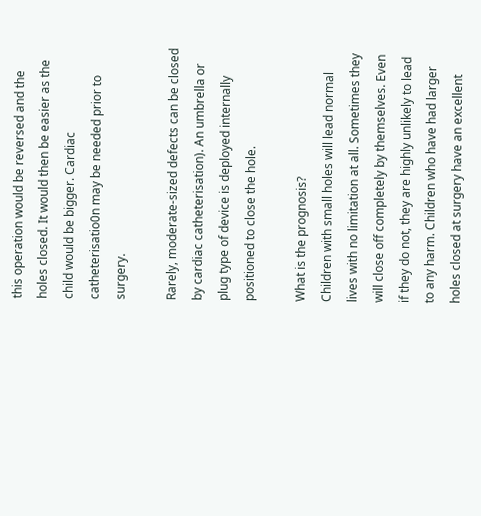this operation would be reversed and the holes closed. It would then be easier as the child would be bigger. Cardiac catheterisatio0n may be needed prior to surgery.

Rarely, moderate-sized defects can be closed by cardiac catheterisation). An umbrella or plug type of device is deployed internally positioned to close the hole.

What is the prognosis?
Children with small holes will lead normal lives with no limitation at all. Sometimes they will close off completely by themselves. Even if they do not, they are highly unlikely to lead to any harm. Children who have had larger holes closed at surgery have an excellent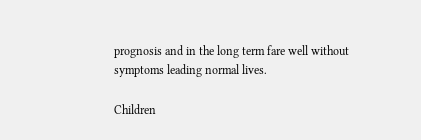prognosis and in the long term fare well without symptoms leading normal lives.

Children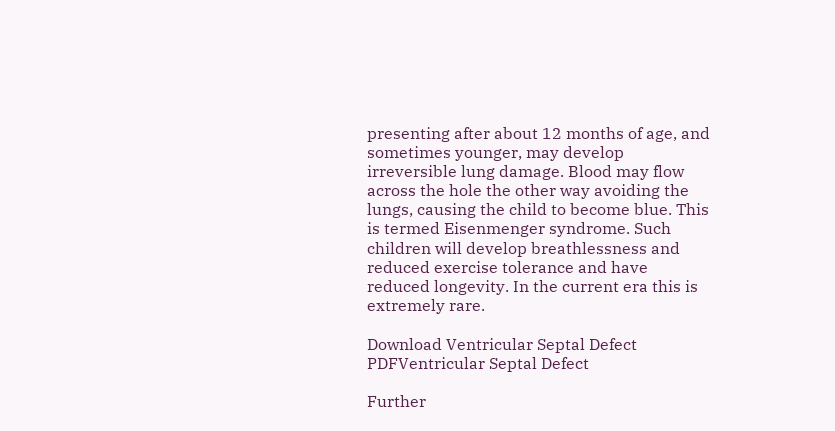presenting after about 12 months of age, and sometimes younger, may develop irreversible lung damage. Blood may flow across the hole the other way avoiding the lungs, causing the child to become blue. This is termed Eisenmenger syndrome. Such children will develop breathlessness and reduced exercise tolerance and have reduced longevity. In the current era this is extremely rare.

Download Ventricular Septal Defect PDFVentricular Septal Defect

Further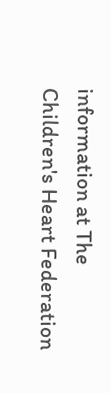information at The Children's Heart Federation